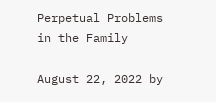Perpetual Problems in the Family

August 22, 2022 by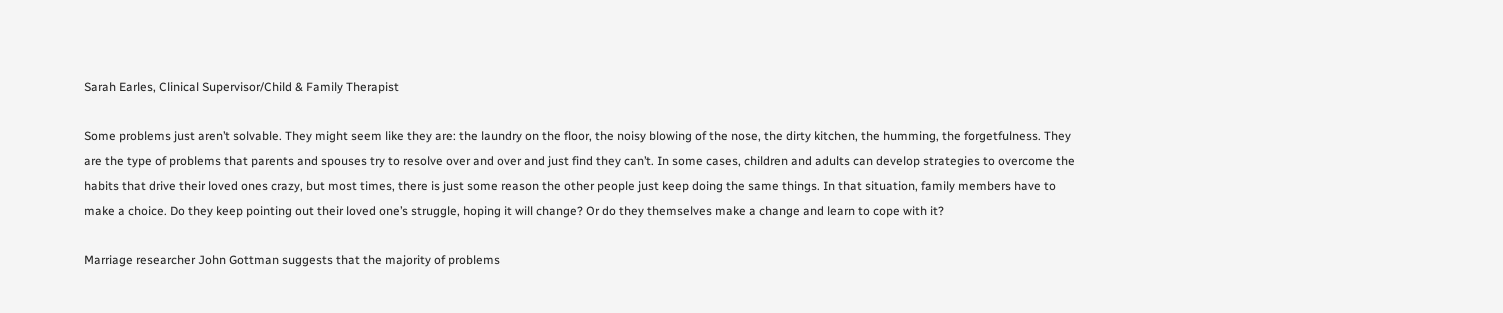Sarah Earles, Clinical Supervisor/Child & Family Therapist

Some problems just aren’t solvable. They might seem like they are: the laundry on the floor, the noisy blowing of the nose, the dirty kitchen, the humming, the forgetfulness. They are the type of problems that parents and spouses try to resolve over and over and just find they can’t. In some cases, children and adults can develop strategies to overcome the habits that drive their loved ones crazy, but most times, there is just some reason the other people just keep doing the same things. In that situation, family members have to make a choice. Do they keep pointing out their loved one’s struggle, hoping it will change? Or do they themselves make a change and learn to cope with it?

Marriage researcher John Gottman suggests that the majority of problems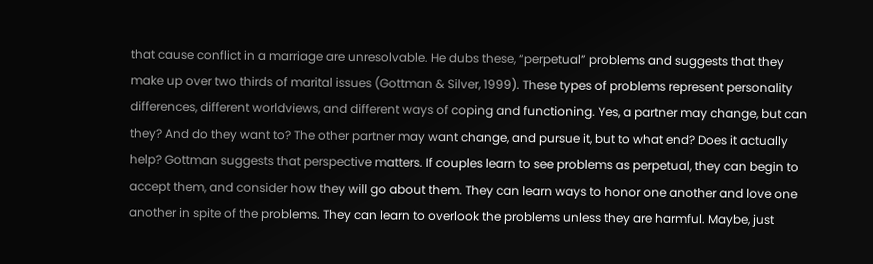that cause conflict in a marriage are unresolvable. He dubs these, “perpetual” problems and suggests that they make up over two thirds of marital issues (Gottman & Silver, 1999). These types of problems represent personality differences, different worldviews, and different ways of coping and functioning. Yes, a partner may change, but can they? And do they want to? The other partner may want change, and pursue it, but to what end? Does it actually help? Gottman suggests that perspective matters. If couples learn to see problems as perpetual, they can begin to accept them, and consider how they will go about them. They can learn ways to honor one another and love one another in spite of the problems. They can learn to overlook the problems unless they are harmful. Maybe, just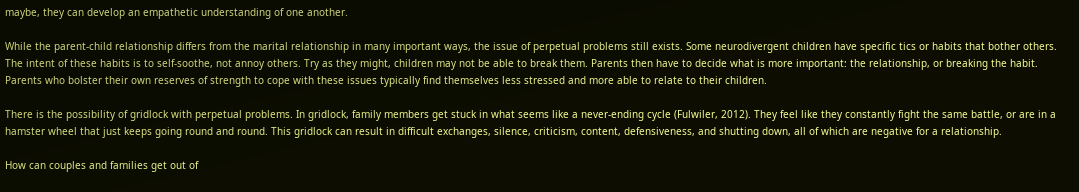maybe, they can develop an empathetic understanding of one another.

While the parent-child relationship differs from the marital relationship in many important ways, the issue of perpetual problems still exists. Some neurodivergent children have specific tics or habits that bother others. The intent of these habits is to self-soothe, not annoy others. Try as they might, children may not be able to break them. Parents then have to decide what is more important: the relationship, or breaking the habit. Parents who bolster their own reserves of strength to cope with these issues typically find themselves less stressed and more able to relate to their children.

There is the possibility of gridlock with perpetual problems. In gridlock, family members get stuck in what seems like a never-ending cycle (Fulwiler, 2012). They feel like they constantly fight the same battle, or are in a hamster wheel that just keeps going round and round. This gridlock can result in difficult exchanges, silence, criticism, content, defensiveness, and shutting down, all of which are negative for a relationship.

How can couples and families get out of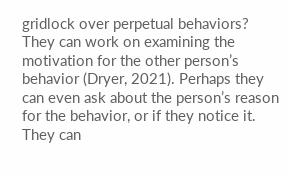gridlock over perpetual behaviors? They can work on examining the motivation for the other person’s behavior (Dryer, 2021). Perhaps they can even ask about the person’s reason for the behavior, or if they notice it. They can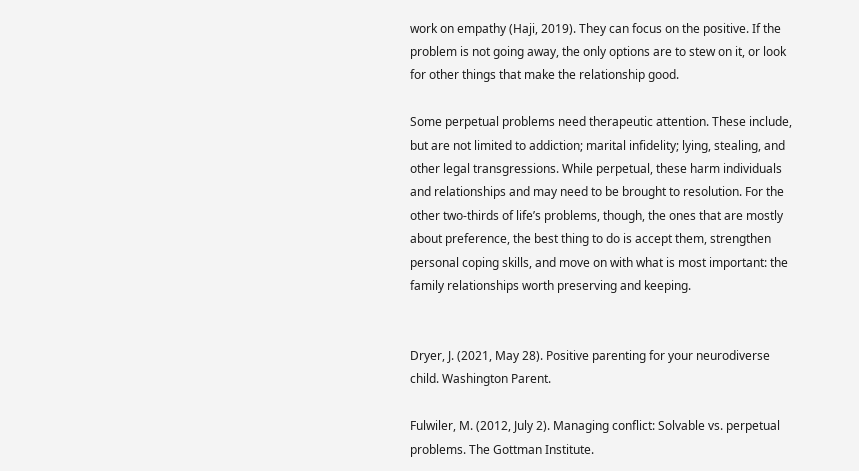work on empathy (Haji, 2019). They can focus on the positive. If the problem is not going away, the only options are to stew on it, or look for other things that make the relationship good.

Some perpetual problems need therapeutic attention. These include, but are not limited to addiction; marital infidelity; lying, stealing, and other legal transgressions. While perpetual, these harm individuals and relationships and may need to be brought to resolution. For the other two-thirds of life’s problems, though, the ones that are mostly about preference, the best thing to do is accept them, strengthen personal coping skills, and move on with what is most important: the family relationships worth preserving and keeping.


Dryer, J. (2021, May 28). Positive parenting for your neurodiverse child. Washington Parent.

Fulwiler, M. (2012, July 2). Managing conflict: Solvable vs. perpetual problems. The Gottman Institute.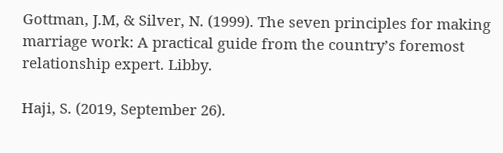Gottman, J.M, & Silver, N. (1999). The seven principles for making marriage work: A practical guide from the country’s foremost relationship expert. Libby.

Haji, S. (2019, September 26).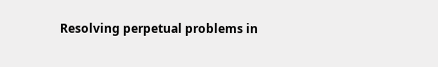Resolving perpetual problems in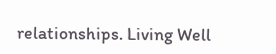relationships. Living Well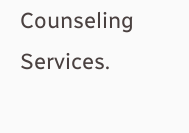Counseling Services.